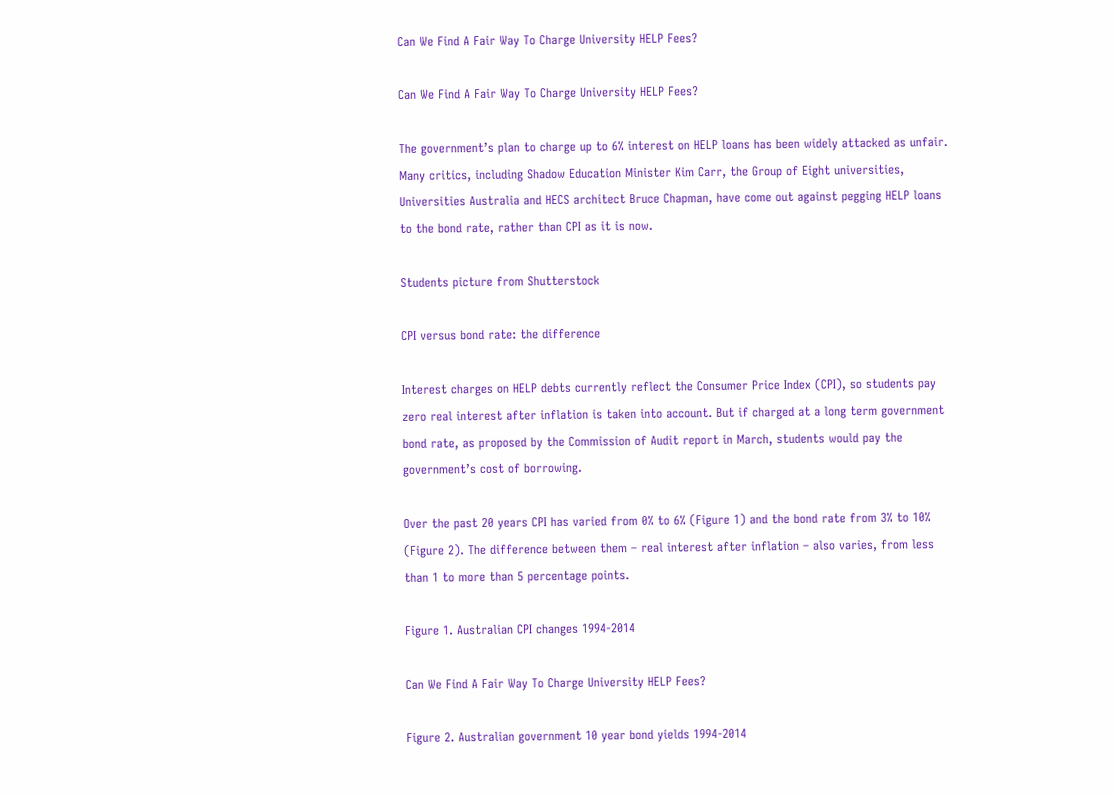Can We Find A Fair Way To Charge University HELP Fees?

Can We Find A Fair Way To Charge University HELP Fees?

The government’s plan to charge up to 6% interest on HELP loans has been widely attacked as unfair. Many critics, including Shadow Education Minister Kim Carr, the Group of Eight universities, Universities Australia and HECS architect Bruce Chapman, have come out against pegging HELP loans to the bond rate, rather than CPI as it is now.

Students picture from Shutterstock

CPI versus bond rate: the difference

Interest charges on HELP debts currently reflect the Consumer Price Index (CPI), so students pay zero real interest after inflation is taken into account. But if charged at a long term government bond rate, as proposed by the Commission of Audit report in March, students would pay the government’s cost of borrowing.

Over the past 20 years CPI has varied from 0% to 6% (Figure 1) and the bond rate from 3% to 10% (Figure 2). The difference between them – real interest after inflation – also varies, from less than 1 to more than 5 percentage points.

Figure 1. Australian CPI changes 1994-2014

Can We Find A Fair Way To Charge University HELP Fees?

Figure 2. Australian government 10 year bond yields 1994-2014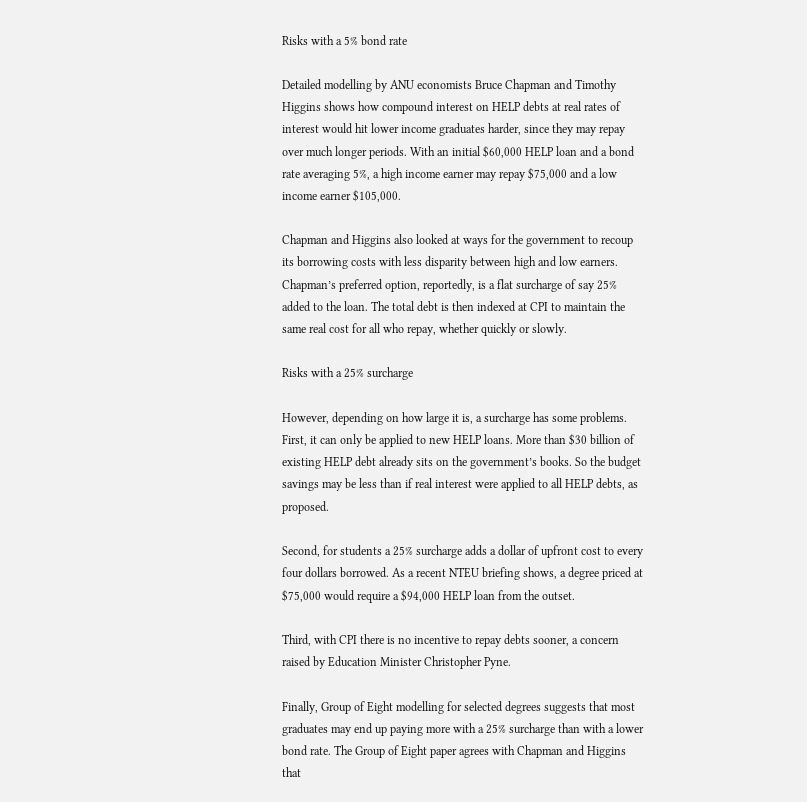Risks with a 5% bond rate

Detailed modelling by ANU economists Bruce Chapman and Timothy Higgins shows how compound interest on HELP debts at real rates of interest would hit lower income graduates harder, since they may repay over much longer periods. With an initial $60,000 HELP loan and a bond rate averaging 5%, a high income earner may repay $75,000 and a low income earner $105,000.

Chapman and Higgins also looked at ways for the government to recoup its borrowing costs with less disparity between high and low earners. Chapman’s preferred option, reportedly, is a flat surcharge of say 25% added to the loan. The total debt is then indexed at CPI to maintain the same real cost for all who repay, whether quickly or slowly.

Risks with a 25% surcharge

However, depending on how large it is, a surcharge has some problems. First, it can only be applied to new HELP loans. More than $30 billion of existing HELP debt already sits on the government’s books. So the budget savings may be less than if real interest were applied to all HELP debts, as proposed.

Second, for students a 25% surcharge adds a dollar of upfront cost to every four dollars borrowed. As a recent NTEU briefing shows, a degree priced at $75,000 would require a $94,000 HELP loan from the outset.

Third, with CPI there is no incentive to repay debts sooner, a concern raised by Education Minister Christopher Pyne.

Finally, Group of Eight modelling for selected degrees suggests that most graduates may end up paying more with a 25% surcharge than with a lower bond rate. The Group of Eight paper agrees with Chapman and Higgins that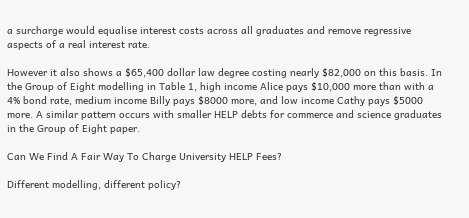a surcharge would equalise interest costs across all graduates and remove regressive aspects of a real interest rate.

However it also shows a $65,400 dollar law degree costing nearly $82,000 on this basis. In the Group of Eight modelling in Table 1, high income Alice pays $10,000 more than with a 4% bond rate, medium income Billy pays $8000 more, and low income Cathy pays $5000 more. A similar pattern occurs with smaller HELP debts for commerce and science graduates in the Group of Eight paper.

Can We Find A Fair Way To Charge University HELP Fees?

Different modelling, different policy?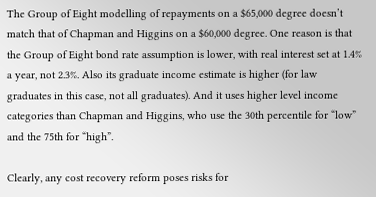The Group of Eight modelling of repayments on a $65,000 degree doesn’t match that of Chapman and Higgins on a $60,000 degree. One reason is that the Group of Eight bond rate assumption is lower, with real interest set at 1.4% a year, not 2.3%. Also its graduate income estimate is higher (for law graduates in this case, not all graduates). And it uses higher level income categories than Chapman and Higgins, who use the 30th percentile for “low” and the 75th for “high”.

Clearly, any cost recovery reform poses risks for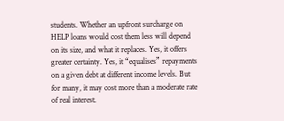students. Whether an upfront surcharge on HELP loans would cost them less will depend on its size, and what it replaces. Yes, it offers greater certainty. Yes, it “equalises” repayments on a given debt at different income levels. But for many, it may cost more than a moderate rate of real interest.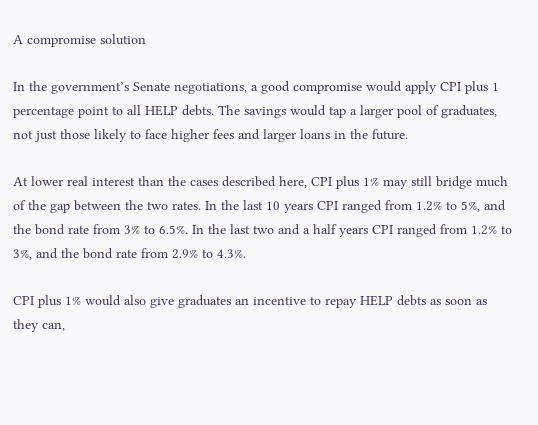A compromise solution

In the government’s Senate negotiations, a good compromise would apply CPI plus 1 percentage point to all HELP debts. The savings would tap a larger pool of graduates, not just those likely to face higher fees and larger loans in the future.

At lower real interest than the cases described here, CPI plus 1% may still bridge much of the gap between the two rates. In the last 10 years CPI ranged from 1.2% to 5%, and the bond rate from 3% to 6.5%. In the last two and a half years CPI ranged from 1.2% to 3%, and the bond rate from 2.9% to 4.3%.

CPI plus 1% would also give graduates an incentive to repay HELP debts as soon as they can,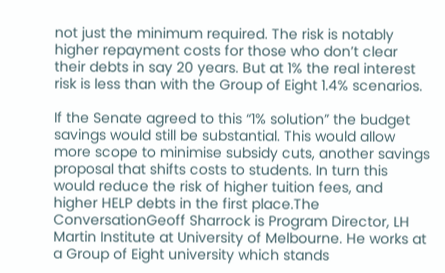not just the minimum required. The risk is notably higher repayment costs for those who don’t clear their debts in say 20 years. But at 1% the real interest risk is less than with the Group of Eight 1.4% scenarios.

If the Senate agreed to this “1% solution” the budget savings would still be substantial. This would allow more scope to minimise subsidy cuts, another savings proposal that shifts costs to students. In turn this would reduce the risk of higher tuition fees, and higher HELP debts in the first place.The ConversationGeoff Sharrock is Program Director, LH Martin Institute at University of Melbourne. He works at a Group of Eight university which stands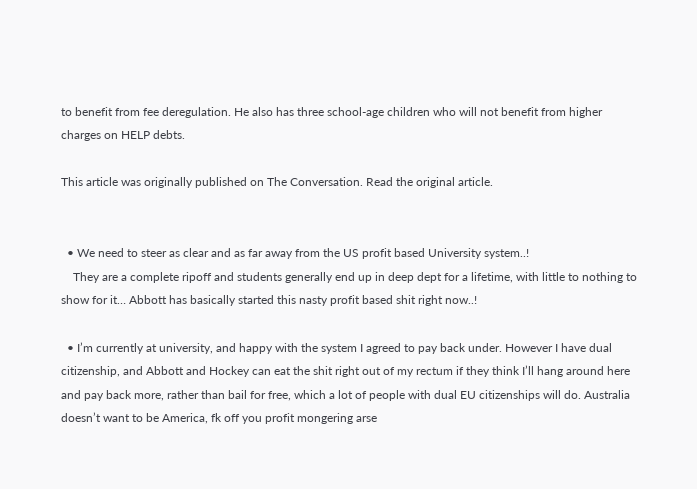to benefit from fee deregulation. He also has three school-age children who will not benefit from higher charges on HELP debts.

This article was originally published on The Conversation. Read the original article.


  • We need to steer as clear and as far away from the US profit based University system..!
    They are a complete ripoff and students generally end up in deep dept for a lifetime, with little to nothing to show for it… Abbott has basically started this nasty profit based shit right now..!

  • I’m currently at university, and happy with the system I agreed to pay back under. However I have dual citizenship, and Abbott and Hockey can eat the shit right out of my rectum if they think I’ll hang around here and pay back more, rather than bail for free, which a lot of people with dual EU citizenships will do. Australia doesn’t want to be America, fk off you profit mongering arse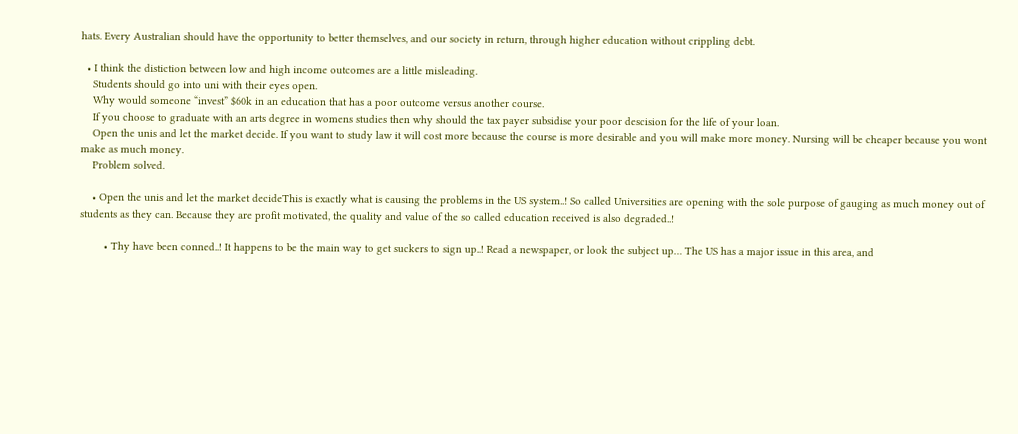hats. Every Australian should have the opportunity to better themselves, and our society in return, through higher education without crippling debt.

  • I think the distiction between low and high income outcomes are a little misleading.
    Students should go into uni with their eyes open.
    Why would someone “invest” $60k in an education that has a poor outcome versus another course.
    If you choose to graduate with an arts degree in womens studies then why should the tax payer subsidise your poor descision for the life of your loan.
    Open the unis and let the market decide. If you want to study law it will cost more because the course is more desirable and you will make more money. Nursing will be cheaper because you wont make as much money.
    Problem solved.

    • Open the unis and let the market decideThis is exactly what is causing the problems in the US system..! So called Universities are opening with the sole purpose of gauging as much money out of students as they can. Because they are profit motivated, the quality and value of the so called education received is also degraded..!

        • Thy have been conned..! It happens to be the main way to get suckers to sign up..! Read a newspaper, or look the subject up… The US has a major issue in this area, and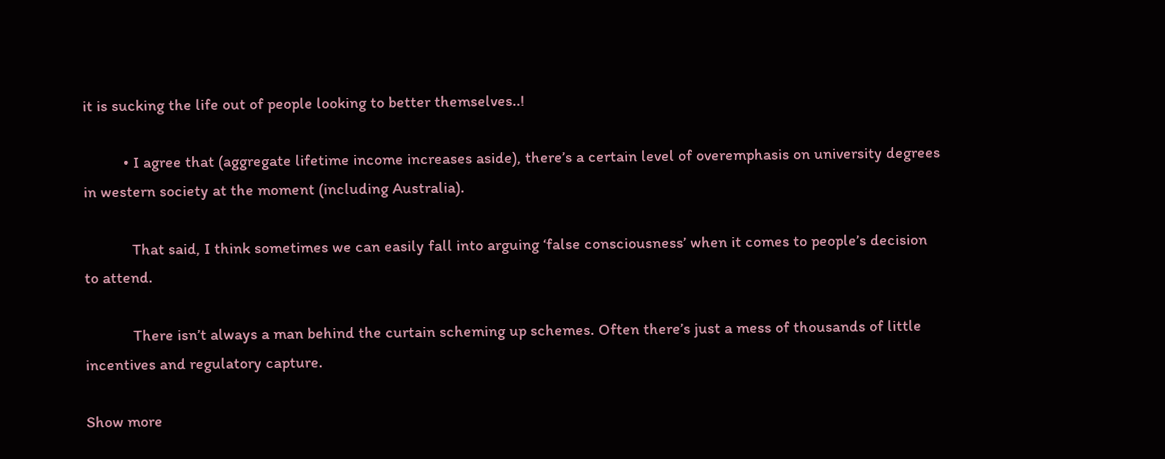it is sucking the life out of people looking to better themselves..!

          • I agree that (aggregate lifetime income increases aside), there’s a certain level of overemphasis on university degrees in western society at the moment (including Australia).

            That said, I think sometimes we can easily fall into arguing ‘false consciousness’ when it comes to people’s decision to attend.

            There isn’t always a man behind the curtain scheming up schemes. Often there’s just a mess of thousands of little incentives and regulatory capture.

Show more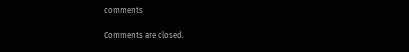comments

Comments are closed.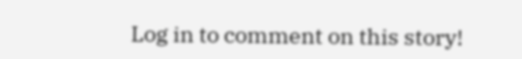Log in to comment on this story!